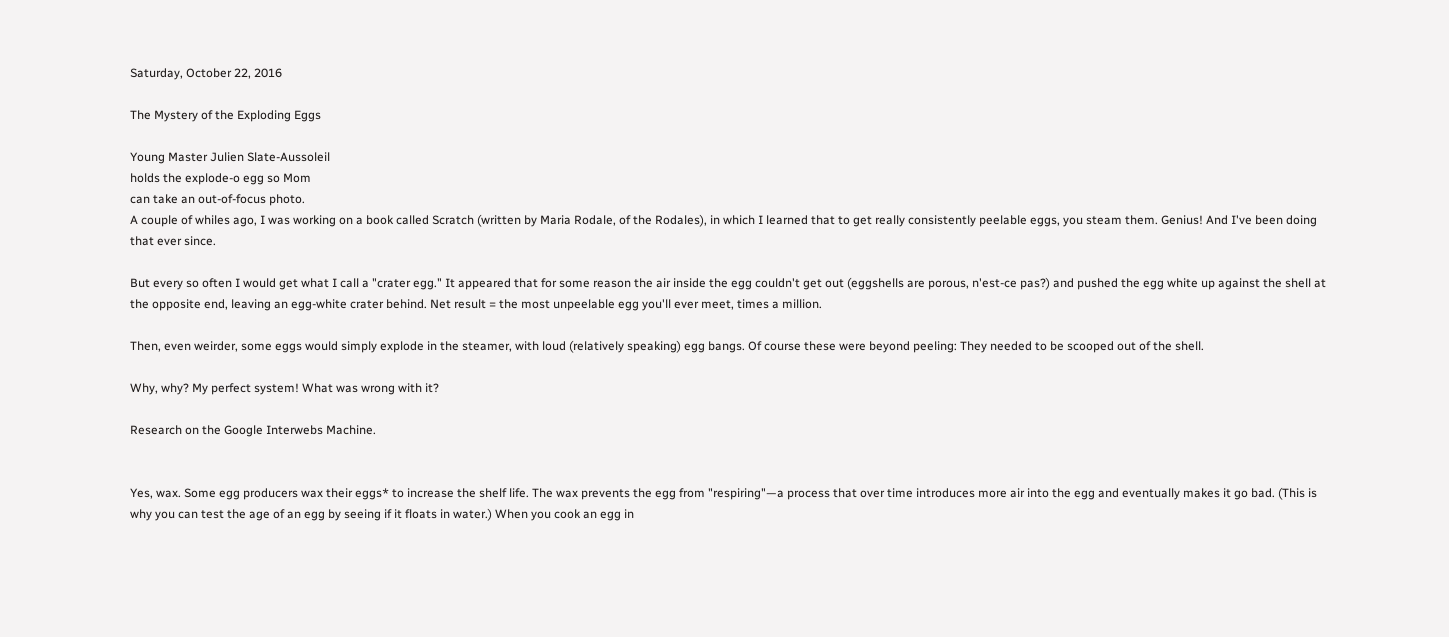Saturday, October 22, 2016

The Mystery of the Exploding Eggs

Young Master Julien Slate-Aussoleil
holds the explode-o egg so Mom
can take an out-of-focus photo.
A couple of whiles ago, I was working on a book called Scratch (written by Maria Rodale, of the Rodales), in which I learned that to get really consistently peelable eggs, you steam them. Genius! And I've been doing that ever since.

But every so often I would get what I call a "crater egg." It appeared that for some reason the air inside the egg couldn't get out (eggshells are porous, n'est-ce pas?) and pushed the egg white up against the shell at the opposite end, leaving an egg-white crater behind. Net result = the most unpeelable egg you'll ever meet, times a million.

Then, even weirder, some eggs would simply explode in the steamer, with loud (relatively speaking) egg bangs. Of course these were beyond peeling: They needed to be scooped out of the shell.

Why, why? My perfect system! What was wrong with it?

Research on the Google Interwebs Machine.


Yes, wax. Some egg producers wax their eggs* to increase the shelf life. The wax prevents the egg from "respiring"—a process that over time introduces more air into the egg and eventually makes it go bad. (This is why you can test the age of an egg by seeing if it floats in water.) When you cook an egg in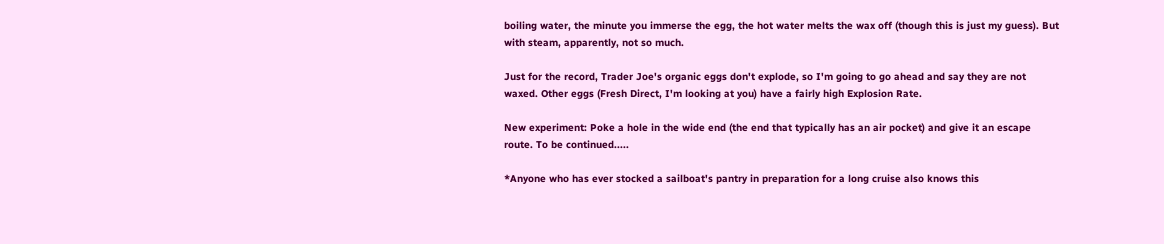boiling water, the minute you immerse the egg, the hot water melts the wax off (though this is just my guess). But with steam, apparently, not so much.

Just for the record, Trader Joe's organic eggs don't explode, so I'm going to go ahead and say they are not waxed. Other eggs (Fresh Direct, I'm looking at you) have a fairly high Explosion Rate.

New experiment: Poke a hole in the wide end (the end that typically has an air pocket) and give it an escape route. To be continued.....

*Anyone who has ever stocked a sailboat's pantry in preparation for a long cruise also knows this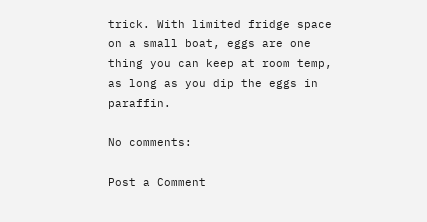trick. With limited fridge space on a small boat, eggs are one thing you can keep at room temp, as long as you dip the eggs in paraffin.

No comments:

Post a Comment